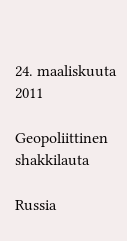24. maaliskuuta 2011

Geopoliittinen shakkilauta

Russia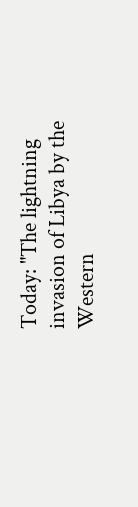Today: "The lightning invasion of Libya by the Western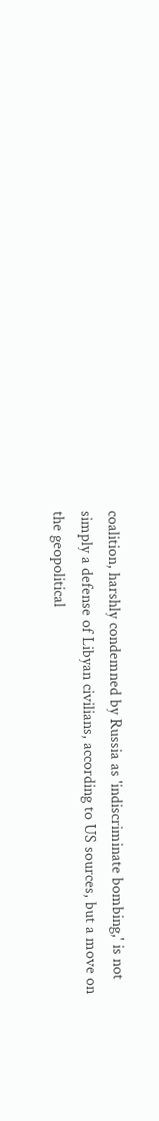coalition, harshly condemned by Russia as 'indiscriminate bombing,' is not simply a defense of Libyan civilians, according to US sources, but a move on the geopolitical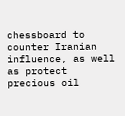chessboard to counter Iranian influence, as well as protect precious oil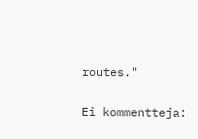routes."

Ei kommentteja: